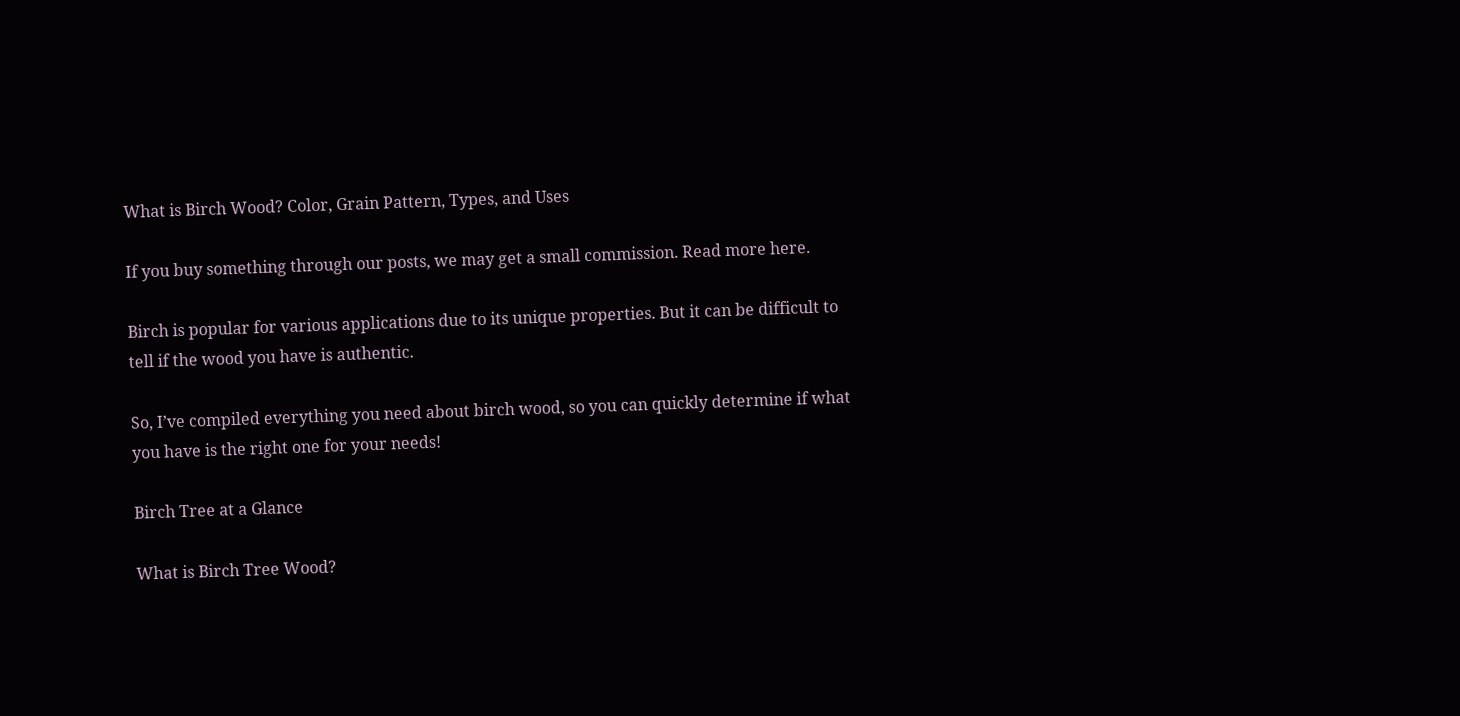What is Birch Wood? Color, Grain Pattern, Types, and Uses

If you buy something through our posts, we may get a small commission. Read more here.

Birch is popular for various applications due to its unique properties. But it can be difficult to tell if the wood you have is authentic.

So, I’ve compiled everything you need about birch wood, so you can quickly determine if what you have is the right one for your needs!

Birch Tree at a Glance

What is Birch Tree Wood?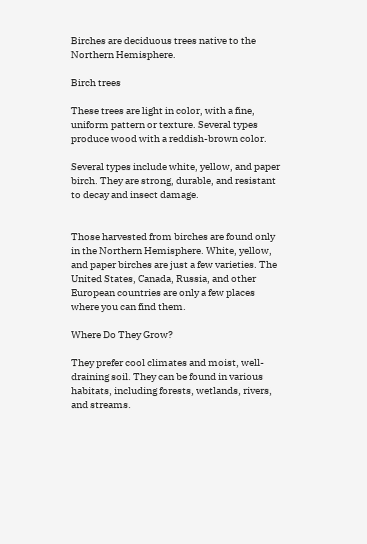Birches are deciduous trees native to the Northern Hemisphere.

Birch trees

These trees are light in color, with a fine, uniform pattern or texture. Several types produce wood with a reddish-brown color.

Several types include white, yellow, and paper birch. They are strong, durable, and resistant to decay and insect damage.


Those harvested from birches are found only in the Northern Hemisphere. White, yellow, and paper birches are just a few varieties. The United States, Canada, Russia, and other European countries are only a few places where you can find them.

Where Do They Grow?

They prefer cool climates and moist, well-draining soil. They can be found in various habitats, including forests, wetlands, rivers, and streams.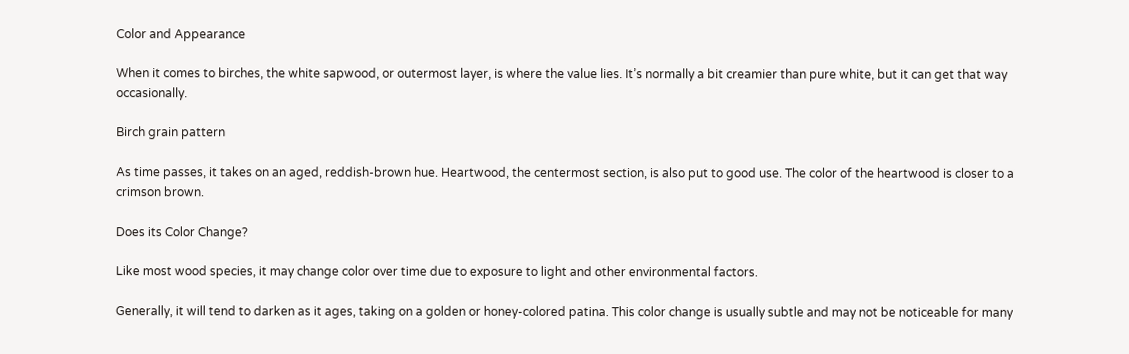Color and Appearance

When it comes to birches, the white sapwood, or outermost layer, is where the value lies. It’s normally a bit creamier than pure white, but it can get that way occasionally.

Birch grain pattern

As time passes, it takes on an aged, reddish-brown hue. Heartwood, the centermost section, is also put to good use. The color of the heartwood is closer to a crimson brown.

Does its Color Change?

Like most wood species, it may change color over time due to exposure to light and other environmental factors.

Generally, it will tend to darken as it ages, taking on a golden or honey-colored patina. This color change is usually subtle and may not be noticeable for many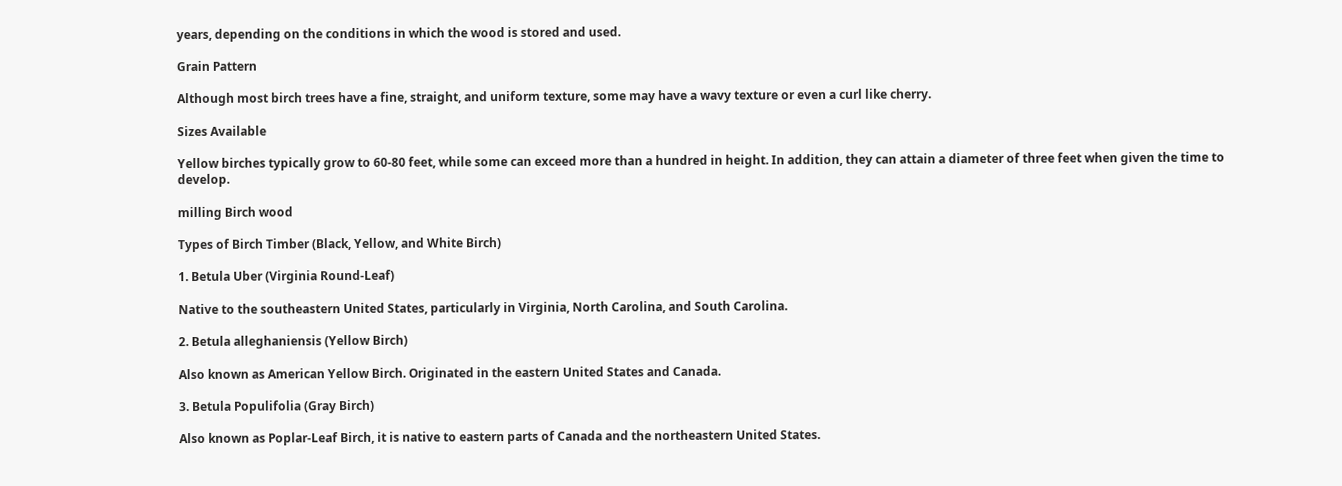years, depending on the conditions in which the wood is stored and used.

Grain Pattern

Although most birch trees have a fine, straight, and uniform texture, some may have a wavy texture or even a curl like cherry.

Sizes Available

Yellow birches typically grow to 60-80 feet, while some can exceed more than a hundred in height. In addition, they can attain a diameter of three feet when given the time to develop.

milling Birch wood

Types of Birch Timber (Black, Yellow, and White Birch)

1. Betula Uber (Virginia Round-Leaf)

Native to the southeastern United States, particularly in Virginia, North Carolina, and South Carolina.

2. Betula alleghaniensis (Yellow Birch)

Also known as American Yellow Birch. Originated in the eastern United States and Canada.

3. Betula Populifolia (Gray Birch)

Also known as Poplar-Leaf Birch, it is native to eastern parts of Canada and the northeastern United States.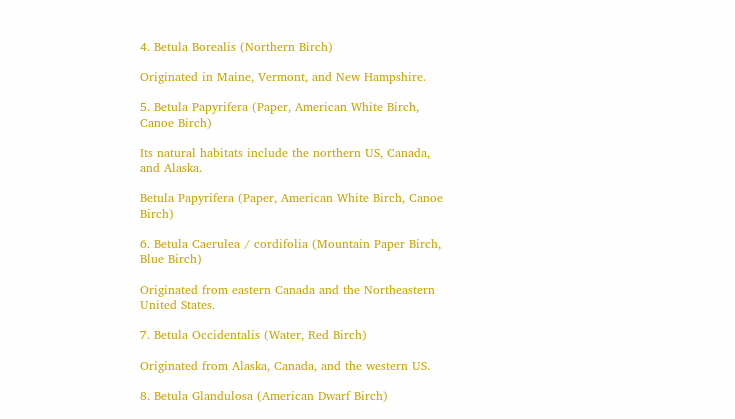4. Betula Borealis (Northern Birch)

Originated in Maine, Vermont, and New Hampshire.

5. Betula Papyrifera (Paper, American White Birch, Canoe Birch)

Its natural habitats include the northern US, Canada, and Alaska.

Betula Papyrifera (Paper, American White Birch, Canoe Birch)

6. Betula Caerulea / cordifolia (Mountain Paper Birch, Blue Birch)

Originated from eastern Canada and the Northeastern United States.

7. Betula Occidentalis (Water, Red Birch)

Originated from Alaska, Canada, and the western US.

8. Betula Glandulosa (American Dwarf Birch)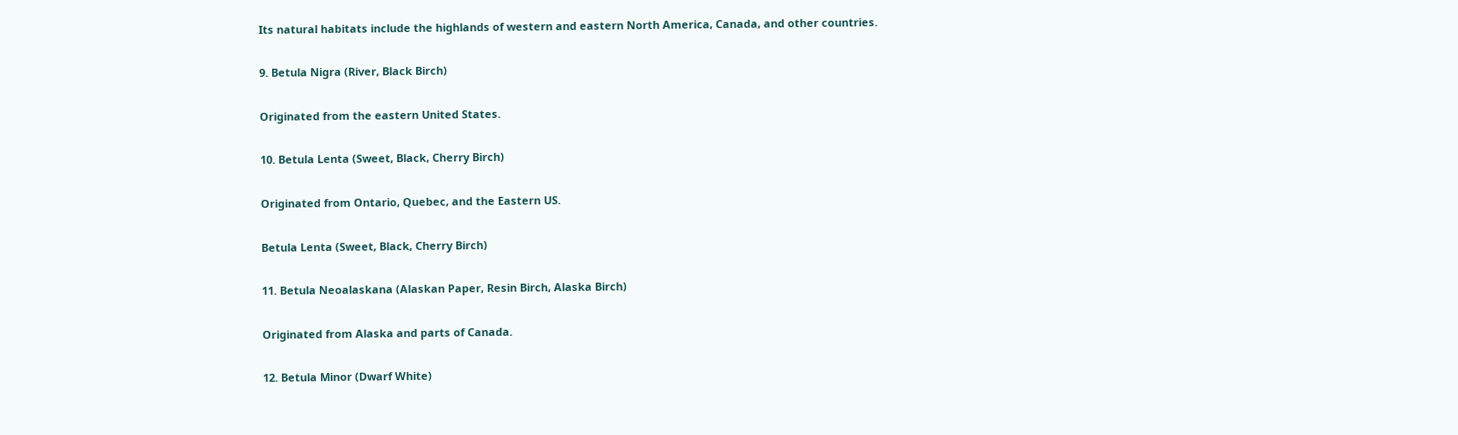Its natural habitats include the highlands of western and eastern North America, Canada, and other countries.

9. Betula Nigra (River, Black Birch)

Originated from the eastern United States.

10. Betula Lenta (Sweet, Black, Cherry Birch)

Originated from Ontario, Quebec, and the Eastern US.

Betula Lenta (Sweet, Black, Cherry Birch)

11. Betula Neoalaskana (Alaskan Paper, Resin Birch, Alaska Birch)

Originated from Alaska and parts of Canada.

12. Betula Minor (Dwarf White)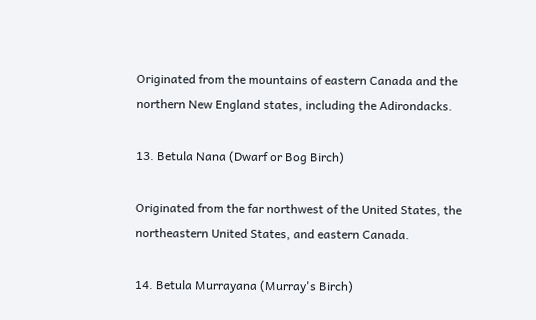Originated from the mountains of eastern Canada and the northern New England states, including the Adirondacks.

13. Betula Nana (Dwarf or Bog Birch)

Originated from the far northwest of the United States, the northeastern United States, and eastern Canada.

14. Betula Murrayana (Murray's Birch)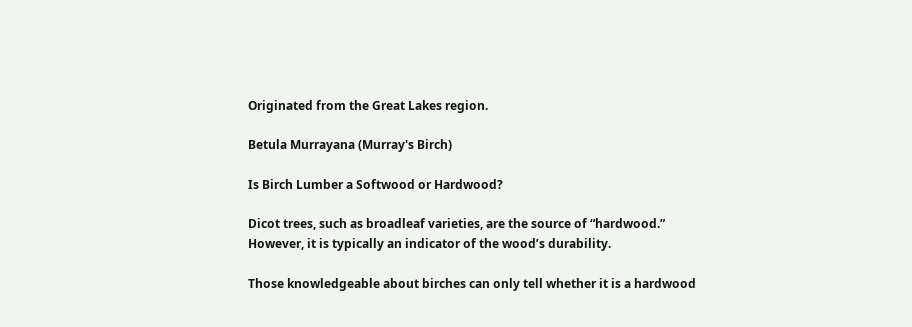Originated from the Great Lakes region.

Betula Murrayana (Murray's Birch)

Is Birch Lumber a Softwood or Hardwood?

Dicot trees, such as broadleaf varieties, are the source of “hardwood.” However, it is typically an indicator of the wood’s durability.

Those knowledgeable about birches can only tell whether it is a hardwood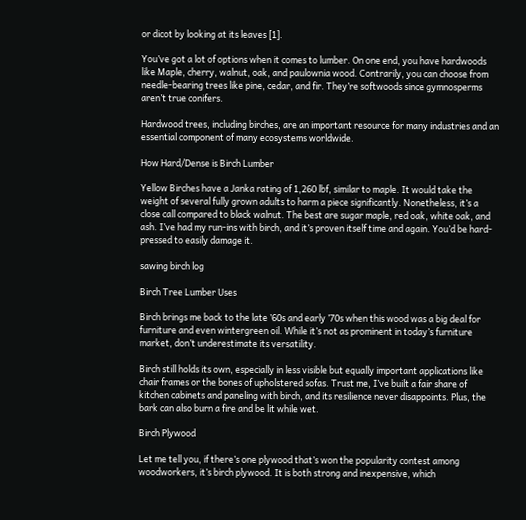or dicot by looking at its leaves [1].

You’ve got a lot of options when it comes to lumber. On one end, you have hardwoods like Maple, cherry, walnut, oak, and paulownia wood. Contrarily, you can choose from needle-bearing trees like pine, cedar, and fir. They’re softwoods since gymnosperms aren’t true conifers.

Hardwood trees, including birches, are an important resource for many industries and an essential component of many ecosystems worldwide.

How Hard/Dense is Birch Lumber

Yellow Birches have a Janka rating of 1,260 lbf, similar to maple. It would take the weight of several fully grown adults to harm a piece significantly. Nonetheless, it’s a close call compared to black walnut. The best are sugar maple, red oak, white oak, and ash. I’ve had my run-ins with birch, and it’s proven itself time and again. You’d be hard-pressed to easily damage it.

sawing birch log

Birch Tree Lumber Uses

Birch brings me back to the late ’60s and early ’70s when this wood was a big deal for furniture and even wintergreen oil. While it’s not as prominent in today’s furniture market, don’t underestimate its versatility.

Birch still holds its own, especially in less visible but equally important applications like chair frames or the bones of upholstered sofas. Trust me, I’ve built a fair share of kitchen cabinets and paneling with birch, and its resilience never disappoints. Plus, the bark can also burn a fire and be lit while wet.

Birch Plywood

Let me tell you, if there’s one plywood that’s won the popularity contest among woodworkers, it’s birch plywood. It is both strong and inexpensive, which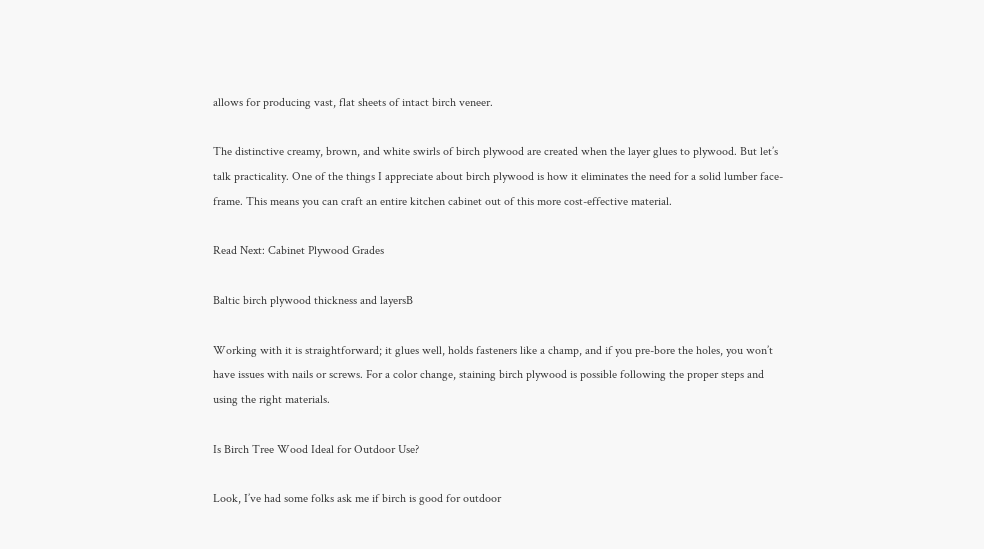allows for producing vast, flat sheets of intact birch veneer.

The distinctive creamy, brown, and white swirls of birch plywood are created when the layer glues to plywood. But let’s talk practicality. One of the things I appreciate about birch plywood is how it eliminates the need for a solid lumber face-frame. This means you can craft an entire kitchen cabinet out of this more cost-effective material.

Read Next: Cabinet Plywood Grades

Baltic birch plywood thickness and layersB

Working with it is straightforward; it glues well, holds fasteners like a champ, and if you pre-bore the holes, you won’t have issues with nails or screws. For a color change, staining birch plywood is possible following the proper steps and using the right materials.

Is Birch Tree Wood Ideal for Outdoor Use?

Look, I’ve had some folks ask me if birch is good for outdoor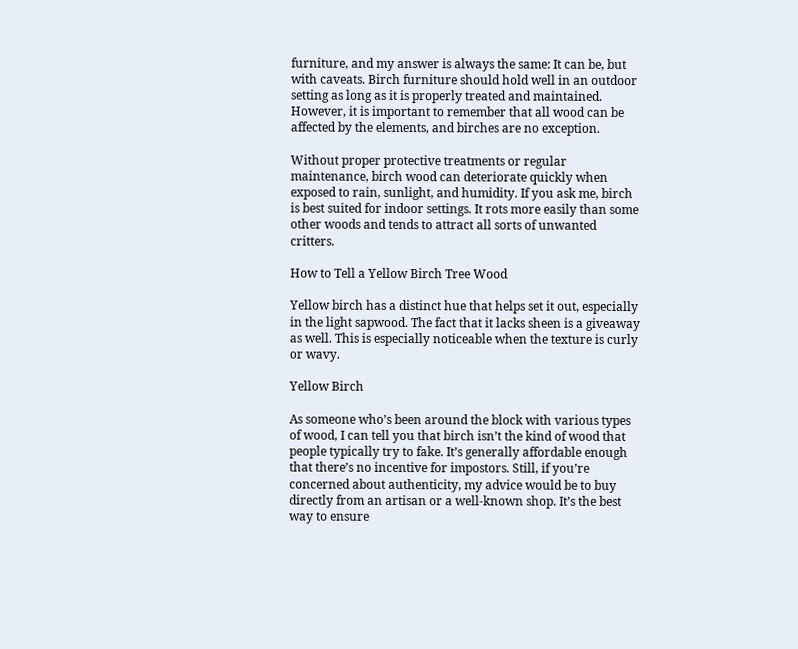furniture, and my answer is always the same: It can be, but with caveats. Birch furniture should hold well in an outdoor setting as long as it is properly treated and maintained. However, it is important to remember that all wood can be affected by the elements, and birches are no exception.

Without proper protective treatments or regular maintenance, birch wood can deteriorate quickly when exposed to rain, sunlight, and humidity. If you ask me, birch is best suited for indoor settings. It rots more easily than some other woods and tends to attract all sorts of unwanted critters.

How to Tell a Yellow Birch Tree Wood

Yellow birch has a distinct hue that helps set it out, especially in the light sapwood. The fact that it lacks sheen is a giveaway as well. This is especially noticeable when the texture is curly or wavy.

Yellow Birch

As someone who’s been around the block with various types of wood, I can tell you that birch isn’t the kind of wood that people typically try to fake. It’s generally affordable enough that there’s no incentive for impostors. Still, if you’re concerned about authenticity, my advice would be to buy directly from an artisan or a well-known shop. It’s the best way to ensure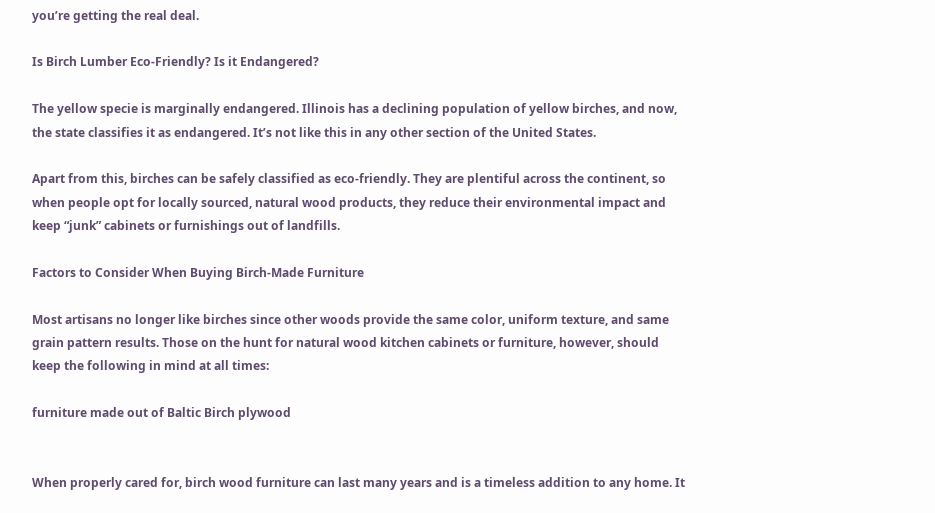you’re getting the real deal.

Is Birch Lumber Eco-Friendly? Is it Endangered?

The yellow specie is marginally endangered. Illinois has a declining population of yellow birches, and now, the state classifies it as endangered. It’s not like this in any other section of the United States.

Apart from this, birches can be safely classified as eco-friendly. They are plentiful across the continent, so when people opt for locally sourced, natural wood products, they reduce their environmental impact and keep “junk” cabinets or furnishings out of landfills.

Factors to Consider When Buying Birch-Made Furniture

Most artisans no longer like birches since other woods provide the same color, uniform texture, and same grain pattern results. Those on the hunt for natural wood kitchen cabinets or furniture, however, should keep the following in mind at all times:

furniture made out of Baltic Birch plywood


When properly cared for, birch wood furniture can last many years and is a timeless addition to any home. It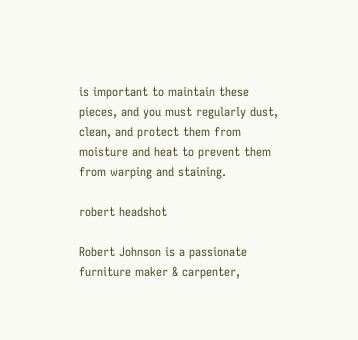is important to maintain these pieces, and you must regularly dust, clean, and protect them from moisture and heat to prevent them from warping and staining.

robert headshot

Robert Johnson is a passionate furniture maker & carpenter,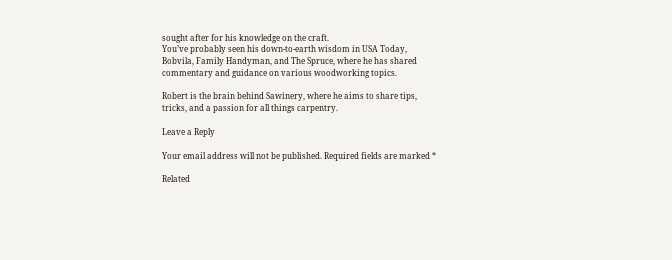sought after for his knowledge on the craft.
You’ve probably seen his down-to-earth wisdom in USA Today, Bobvila, Family Handyman, and The Spruce, where he has shared commentary and guidance on various woodworking topics.

Robert is the brain behind Sawinery, where he aims to share tips, tricks, and a passion for all things carpentry.

Leave a Reply

Your email address will not be published. Required fields are marked *

Related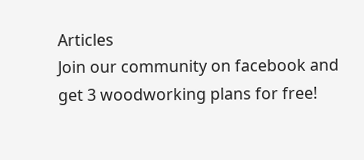Articles
Join our community on facebook and get 3 woodworking plans for free!